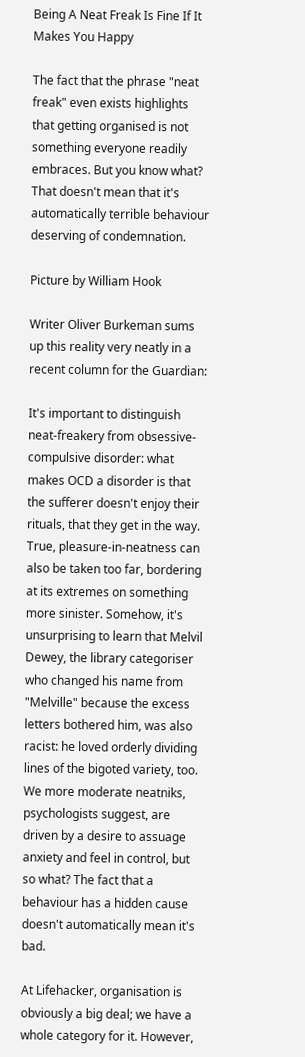Being A Neat Freak Is Fine If It Makes You Happy

The fact that the phrase "neat freak" even exists highlights that getting organised is not something everyone readily embraces. But you know what? That doesn't mean that it's automatically terrible behaviour deserving of condemnation.

Picture by William Hook

Writer Oliver Burkeman sums up this reality very neatly in a recent column for the Guardian:

It's important to distinguish neat-freakery from obsessive-compulsive disorder: what makes OCD a disorder is that the sufferer doesn't enjoy their rituals, that they get in the way. True, pleasure-in-neatness can also be taken too far, bordering at its extremes on something more sinister. Somehow, it's unsurprising to learn that Melvil Dewey, the library categoriser who changed his name from "Melville" because the excess letters bothered him, was also racist: he loved orderly dividing lines of the bigoted variety, too. We more moderate neatniks, psychologists suggest, are driven by a desire to assuage anxiety and feel in control, but so what? The fact that a behaviour has a hidden cause doesn't automatically mean it's bad.

At Lifehacker, organisation is obviously a big deal; we have a whole category for it. However,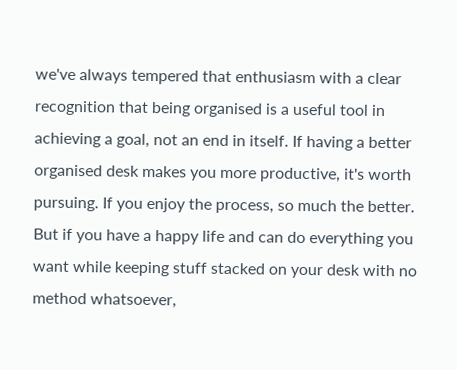we've always tempered that enthusiasm with a clear recognition that being organised is a useful tool in achieving a goal, not an end in itself. If having a better organised desk makes you more productive, it's worth pursuing. If you enjoy the process, so much the better. But if you have a happy life and can do everything you want while keeping stuff stacked on your desk with no method whatsoever,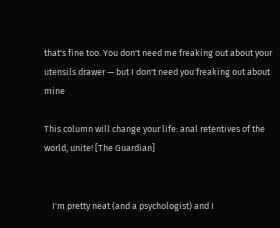that's fine too. You don't need me freaking out about your utensils drawer — but I don't need you freaking out about mine

This column will change your life: anal retentives of the world, unite! [The Guardian]


    I'm pretty neat (and a psychologist) and I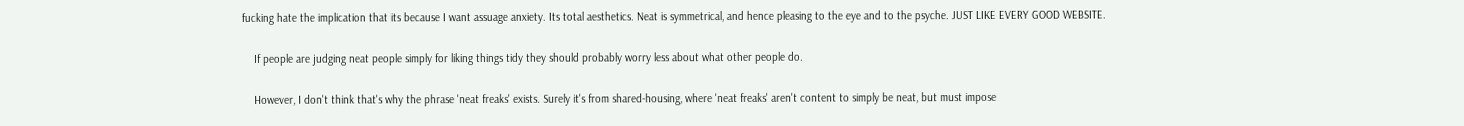fucking hate the implication that its because I want assuage anxiety. Its total aesthetics. Neat is symmetrical, and hence pleasing to the eye and to the psyche. JUST LIKE EVERY GOOD WEBSITE.

    If people are judging neat people simply for liking things tidy they should probably worry less about what other people do.

    However, I don't think that's why the phrase 'neat freaks' exists. Surely it's from shared-housing, where 'neat freaks' aren't content to simply be neat, but must impose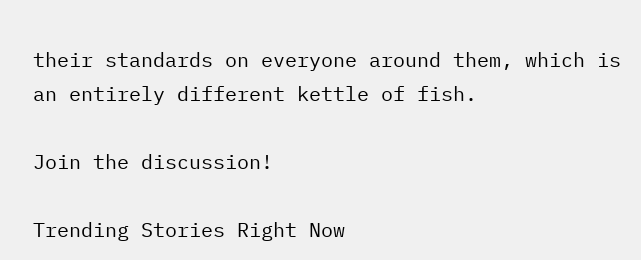their standards on everyone around them, which is an entirely different kettle of fish.

Join the discussion!

Trending Stories Right Now